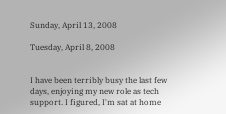Sunday, April 13, 2008

Tuesday, April 8, 2008


I have been terribly busy the last few days, enjoying my new role as tech support. I figured, I'm sat at home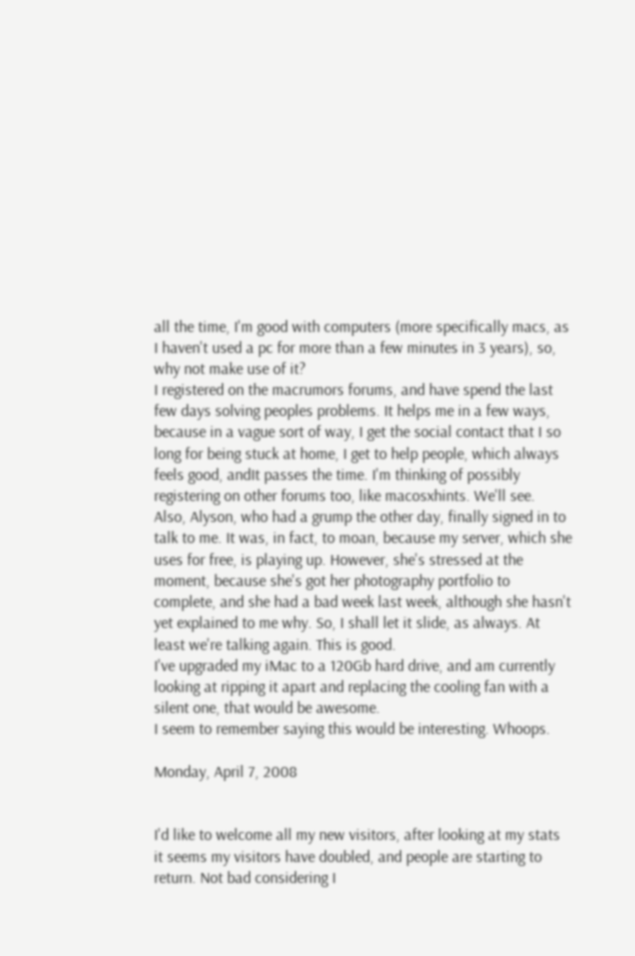all the time, I'm good with computers (more specifically macs, as I haven't used a pc for more than a few minutes in 3 years), so, why not make use of it?
I registered on the macrumors forums, and have spend the last few days solving peoples problems. It helps me in a few ways, because in a vague sort of way, I get the social contact that I so long for being stuck at home, I get to help people, which always feels good, andIt passes the time. I'm thinking of possibly registering on other forums too, like macosxhints. We'll see.
Also, Alyson, who had a grump the other day, finally signed in to talk to me. It was, in fact, to moan, because my server, which she uses for free, is playing up. However, she's stressed at the moment, because she's got her photography portfolio to complete, and she had a bad week last week, although she hasn't yet explained to me why. So, I shall let it slide, as always. At least we're talking again. This is good.
I've upgraded my iMac to a 120Gb hard drive, and am currently looking at ripping it apart and replacing the cooling fan with a silent one, that would be awesome.
I seem to remember saying this would be interesting. Whoops.

Monday, April 7, 2008


I'd like to welcome all my new visitors, after looking at my stats it seems my visitors have doubled, and people are starting to return. Not bad considering I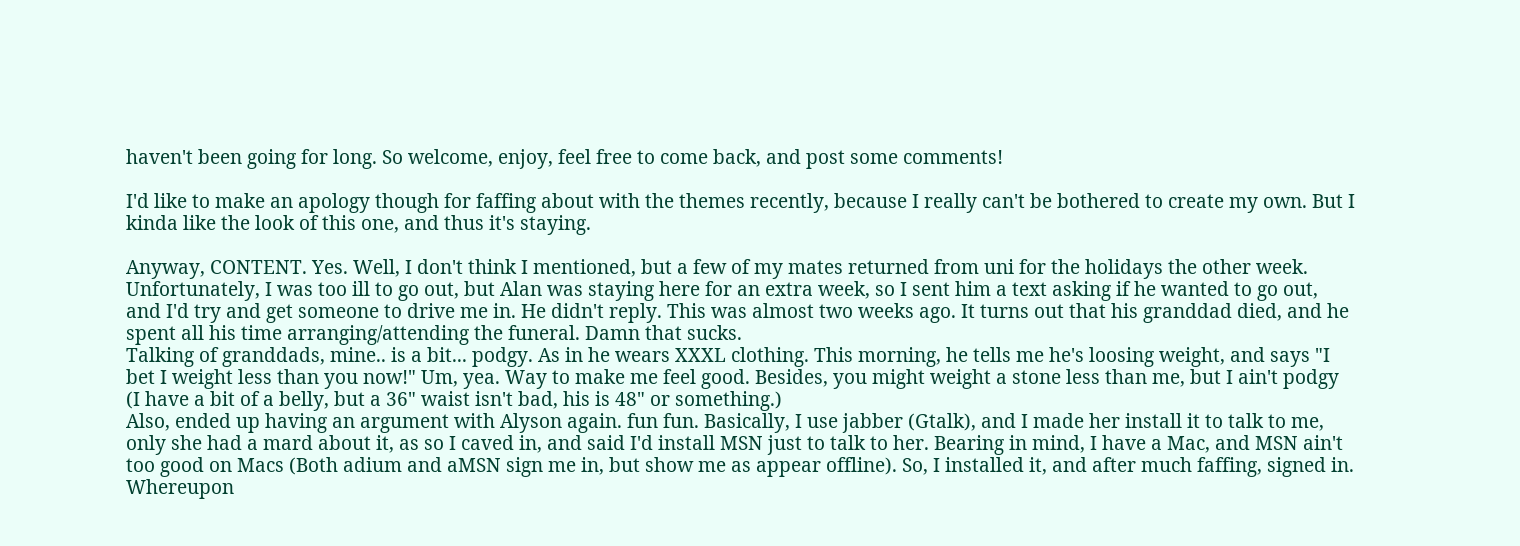haven't been going for long. So welcome, enjoy, feel free to come back, and post some comments!

I'd like to make an apology though for faffing about with the themes recently, because I really can't be bothered to create my own. But I kinda like the look of this one, and thus it's staying.

Anyway, CONTENT. Yes. Well, I don't think I mentioned, but a few of my mates returned from uni for the holidays the other week. Unfortunately, I was too ill to go out, but Alan was staying here for an extra week, so I sent him a text asking if he wanted to go out, and I'd try and get someone to drive me in. He didn't reply. This was almost two weeks ago. It turns out that his granddad died, and he spent all his time arranging/attending the funeral. Damn that sucks.
Talking of granddads, mine.. is a bit... podgy. As in he wears XXXL clothing. This morning, he tells me he's loosing weight, and says "I bet I weight less than you now!" Um, yea. Way to make me feel good. Besides, you might weight a stone less than me, but I ain't podgy (I have a bit of a belly, but a 36" waist isn't bad, his is 48" or something.)
Also, ended up having an argument with Alyson again. fun fun. Basically, I use jabber (Gtalk), and I made her install it to talk to me, only she had a mard about it, as so I caved in, and said I'd install MSN just to talk to her. Bearing in mind, I have a Mac, and MSN ain't too good on Macs (Both adium and aMSN sign me in, but show me as appear offline). So, I installed it, and after much faffing, signed in. Whereupon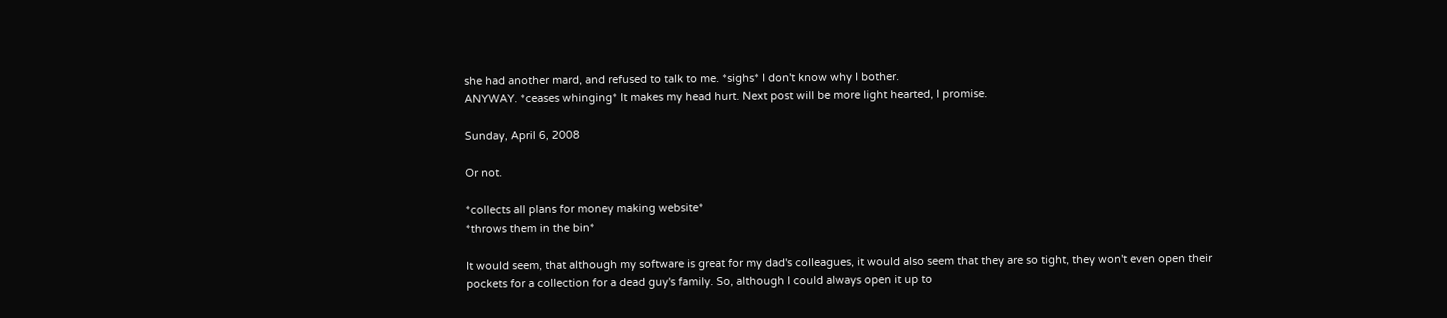she had another mard, and refused to talk to me. *sighs* I don't know why I bother.
ANYWAY. *ceases whinging* It makes my head hurt. Next post will be more light hearted, I promise.

Sunday, April 6, 2008

Or not.

*collects all plans for money making website*
*throws them in the bin*

It would seem, that although my software is great for my dad's colleagues, it would also seem that they are so tight, they won't even open their pockets for a collection for a dead guy's family. So, although I could always open it up to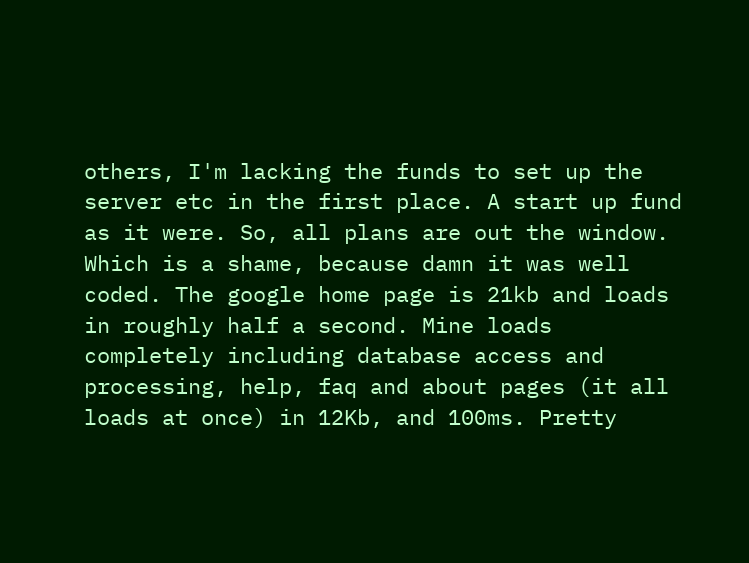others, I'm lacking the funds to set up the server etc in the first place. A start up fund as it were. So, all plans are out the window.
Which is a shame, because damn it was well coded. The google home page is 21kb and loads in roughly half a second. Mine loads completely including database access and processing, help, faq and about pages (it all loads at once) in 12Kb, and 100ms. Pretty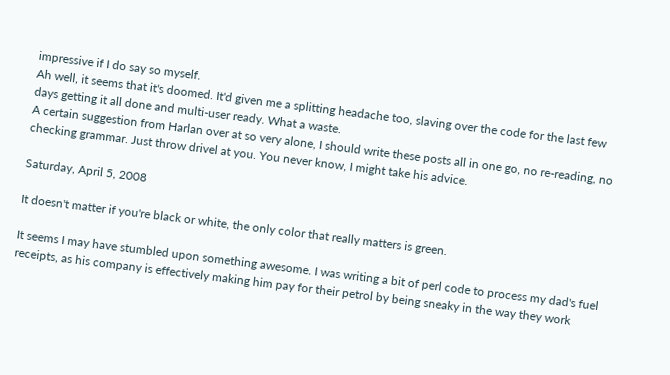impressive if I do say so myself.
Ah well, it seems that it's doomed. It'd given me a splitting headache too, slaving over the code for the last few days getting it all done and multi-user ready. What a waste.
A certain suggestion from Harlan over at so very alone, I should write these posts all in one go, no re-reading, no checking grammar. Just throw drivel at you. You never know, I might take his advice.

Saturday, April 5, 2008

It doesn't matter if you're black or white, the only color that really matters is green.

It seems I may have stumbled upon something awesome. I was writing a bit of perl code to process my dad's fuel receipts, as his company is effectively making him pay for their petrol by being sneaky in the way they work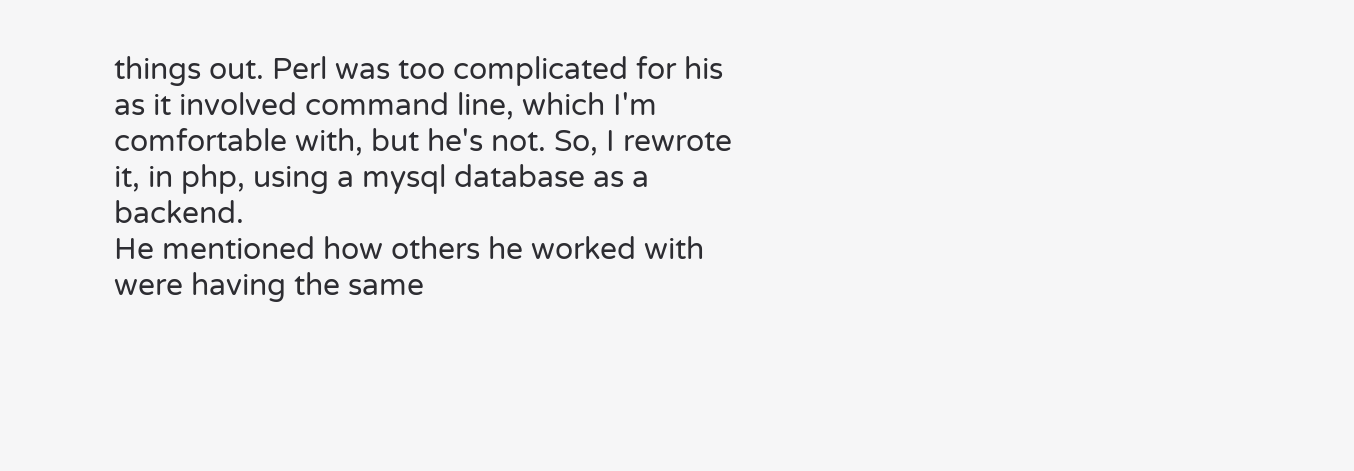things out. Perl was too complicated for his as it involved command line, which I'm comfortable with, but he's not. So, I rewrote it, in php, using a mysql database as a backend.
He mentioned how others he worked with were having the same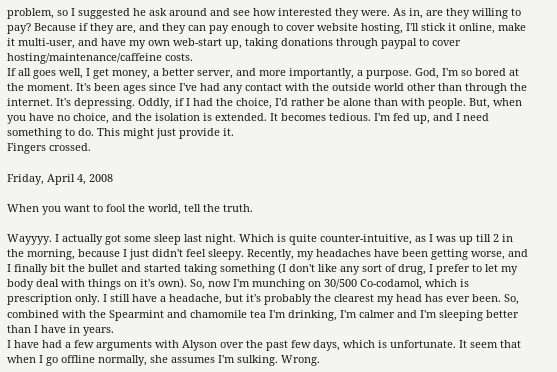problem, so I suggested he ask around and see how interested they were. As in, are they willing to pay? Because if they are, and they can pay enough to cover website hosting, I'll stick it online, make it multi-user, and have my own web-start up, taking donations through paypal to cover hosting/maintenance/caffeine costs.
If all goes well, I get money, a better server, and more importantly, a purpose. God, I'm so bored at the moment. It's been ages since I've had any contact with the outside world other than through the internet. It's depressing. Oddly, if I had the choice, I'd rather be alone than with people. But, when you have no choice, and the isolation is extended. It becomes tedious. I'm fed up, and I need something to do. This might just provide it.
Fingers crossed.

Friday, April 4, 2008

When you want to fool the world, tell the truth.

Wayyyy. I actually got some sleep last night. Which is quite counter-intuitive, as I was up till 2 in the morning, because I just didn't feel sleepy. Recently, my headaches have been getting worse, and I finally bit the bullet and started taking something (I don't like any sort of drug, I prefer to let my body deal with things on it's own). So, now I'm munching on 30/500 Co-codamol, which is prescription only. I still have a headache, but it's probably the clearest my head has ever been. So, combined with the Spearmint and chamomile tea I'm drinking, I'm calmer and I'm sleeping better than I have in years.
I have had a few arguments with Alyson over the past few days, which is unfortunate. It seem that when I go offline normally, she assumes I'm sulking. Wrong.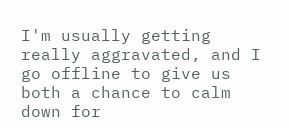I'm usually getting really aggravated, and I go offline to give us both a chance to calm down for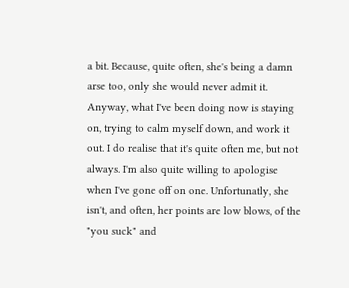a bit. Because, quite often, she's being a damn arse too, only she would never admit it. Anyway, what I've been doing now is staying on, trying to calm myself down, and work it out. I do realise that it's quite often me, but not always. I'm also quite willing to apologise when I've gone off on one. Unfortunatly, she isn't, and often, her points are low blows, of the "you suck" and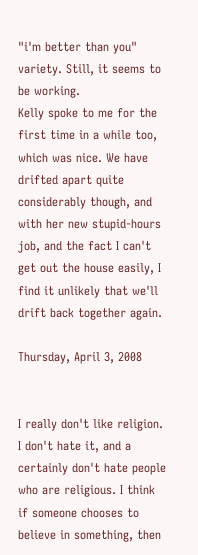"i'm better than you" variety. Still, it seems to be working.
Kelly spoke to me for the first time in a while too, which was nice. We have drifted apart quite considerably though, and with her new stupid-hours job, and the fact I can't get out the house easily, I find it unlikely that we'll drift back together again.

Thursday, April 3, 2008


I really don't like religion. I don't hate it, and a certainly don't hate people who are religious. I think if someone chooses to believe in something, then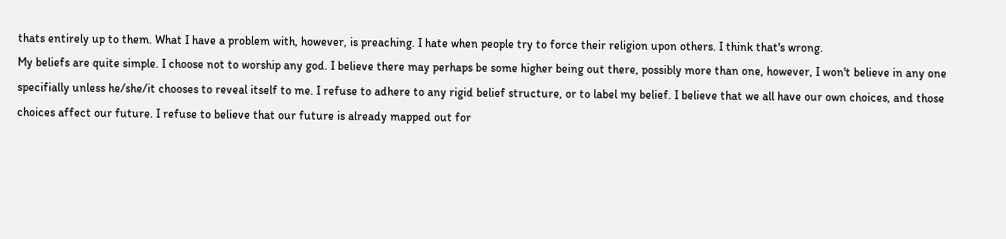thats entirely up to them. What I have a problem with, however, is preaching. I hate when people try to force their religion upon others. I think that's wrong.
My beliefs are quite simple. I choose not to worship any god. I believe there may perhaps be some higher being out there, possibly more than one, however, I won't believe in any one specifially unless he/she/it chooses to reveal itself to me. I refuse to adhere to any rigid belief structure, or to label my belief. I believe that we all have our own choices, and those choices affect our future. I refuse to believe that our future is already mapped out for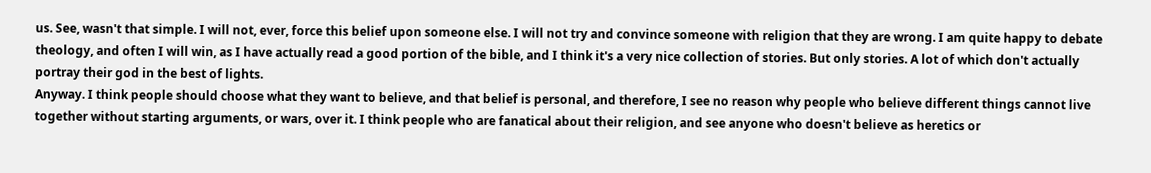us. See, wasn't that simple. I will not, ever, force this belief upon someone else. I will not try and convince someone with religion that they are wrong. I am quite happy to debate theology, and often I will win, as I have actually read a good portion of the bible, and I think it's a very nice collection of stories. But only stories. A lot of which don't actually portray their god in the best of lights.
Anyway. I think people should choose what they want to believe, and that belief is personal, and therefore, I see no reason why people who believe different things cannot live together without starting arguments, or wars, over it. I think people who are fanatical about their religion, and see anyone who doesn't believe as heretics or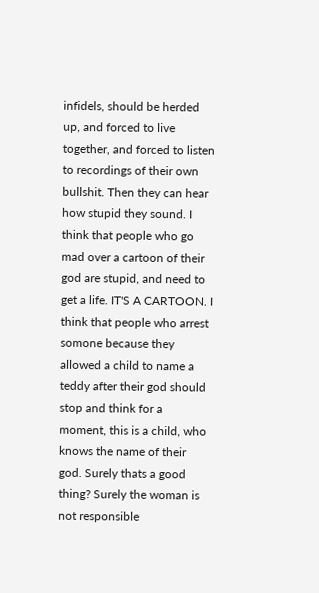infidels, should be herded up, and forced to live together, and forced to listen to recordings of their own bullshit. Then they can hear how stupid they sound. I think that people who go mad over a cartoon of their god are stupid, and need to get a life. IT'S A CARTOON. I think that people who arrest somone because they allowed a child to name a teddy after their god should stop and think for a moment, this is a child, who knows the name of their god. Surely thats a good thing? Surely the woman is not responsible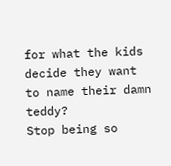for what the kids decide they want to name their damn teddy?
Stop being so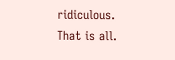ridiculous.
That is all.